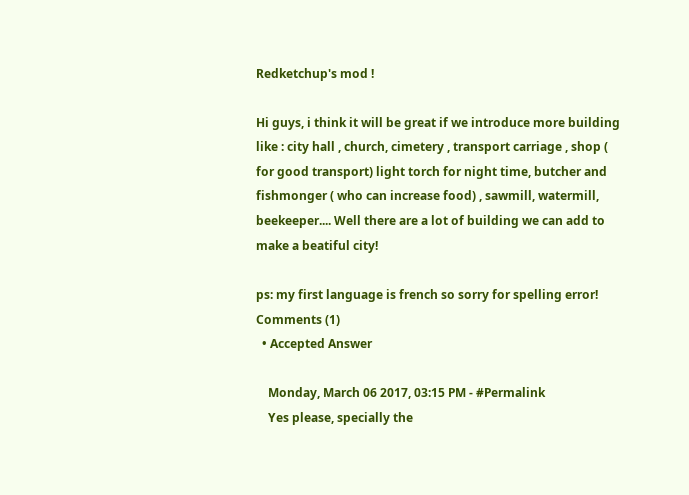Redketchup's mod !

Hi guys, i think it will be great if we introduce more building like : city hall , church, cimetery , transport carriage , shop ( for good transport) light torch for night time, butcher and fishmonger ( who can increase food) , sawmill, watermill, beekeeper.... Well there are a lot of building we can add to make a beatiful city!

ps: my first language is french so sorry for spelling error!
Comments (1)
  • Accepted Answer

    Monday, March 06 2017, 03:15 PM - #Permalink
    Yes please, specially the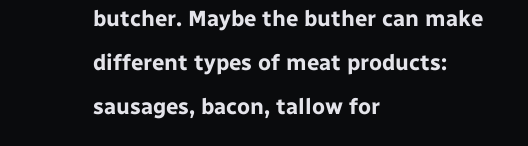butcher. Maybe the buther can make different types of meat products: sausages, bacon, tallow for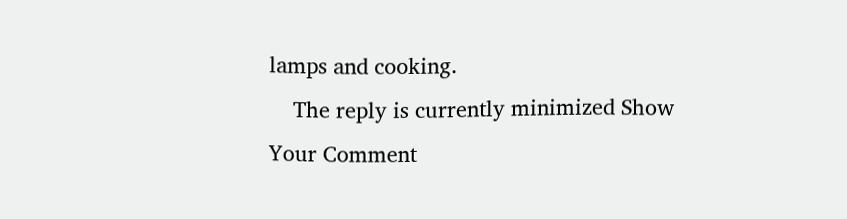lamps and cooking.
    The reply is currently minimized Show
Your Comment